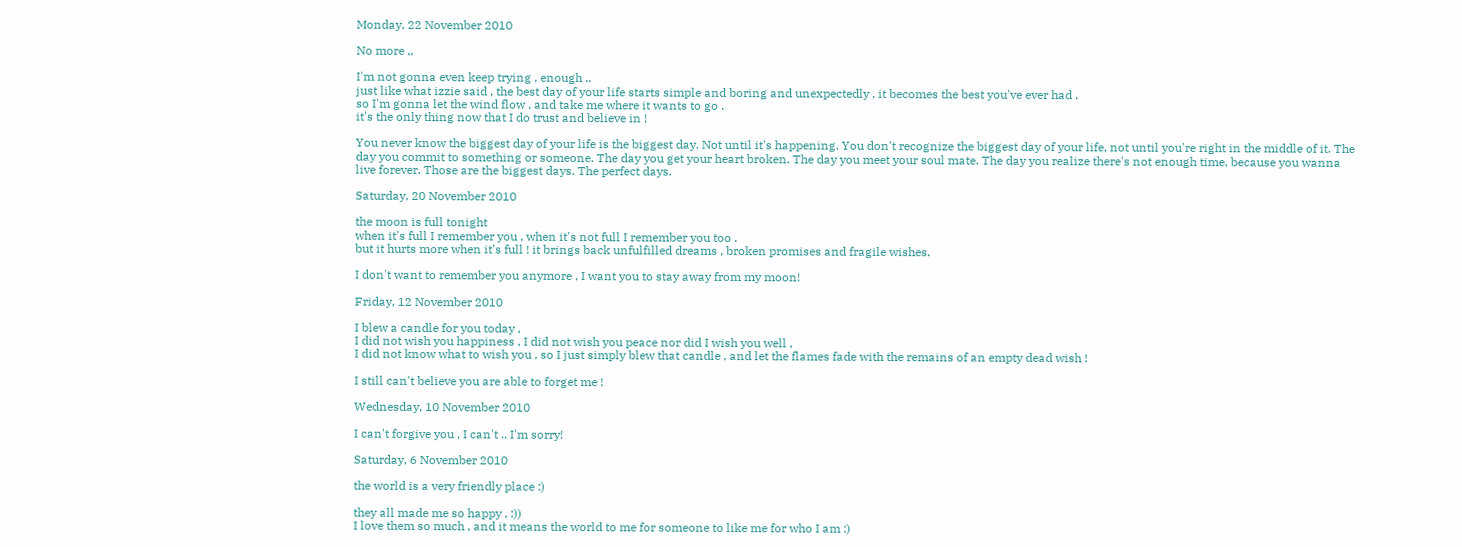Monday, 22 November 2010

No more ,,

I'm not gonna even keep trying , enough ..
just like what izzie said , the best day of your life starts simple and boring and unexpectedly , it becomes the best you've ever had .
so I'm gonna let the wind flow , and take me where it wants to go .
it's the only thing now that I do trust and believe in !

You never know the biggest day of your life is the biggest day. Not until it's happening. You don't recognize the biggest day of your life, not until you're right in the middle of it. The day you commit to something or someone. The day you get your heart broken. The day you meet your soul mate. The day you realize there's not enough time, because you wanna live forever. Those are the biggest days. The perfect days.

Saturday, 20 November 2010

the moon is full tonight
when it's full I remember you , when it's not full I remember you too .
but it hurts more when it's full ! it brings back unfulfilled dreams , broken promises and fragile wishes.

I don't want to remember you anymore , I want you to stay away from my moon!

Friday, 12 November 2010

I blew a candle for you today ,
I did not wish you happiness , I did not wish you peace nor did I wish you well ,
I did not know what to wish you , so I just simply blew that candle , and let the flames fade with the remains of an empty dead wish !

I still can't believe you are able to forget me !

Wednesday, 10 November 2010

I can't forgive you , I can't .. I'm sorry!

Saturday, 6 November 2010

the world is a very friendly place :)

they all made me so happy , :))
I love them so much , and it means the world to me for someone to like me for who I am :)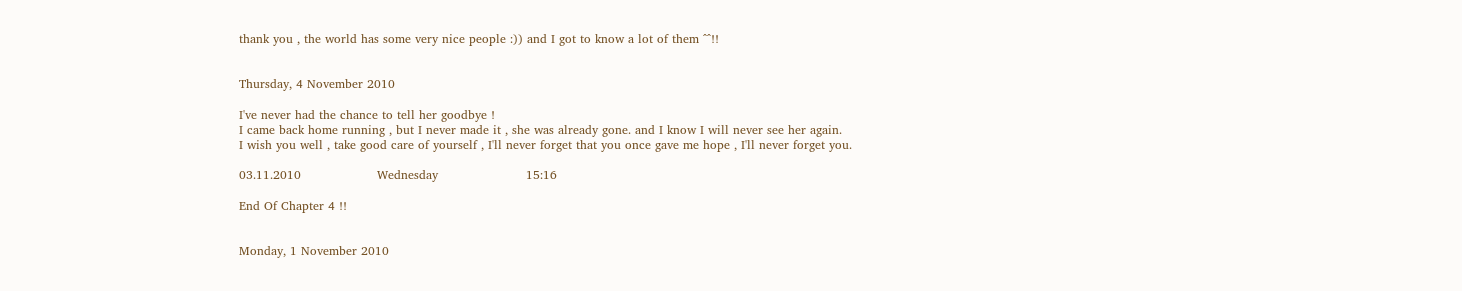thank you , the world has some very nice people :)) and I got to know a lot of them ^^!!


Thursday, 4 November 2010

I've never had the chance to tell her goodbye !
I came back home running , but I never made it , she was already gone. and I know I will never see her again.
I wish you well , take good care of yourself , I'll never forget that you once gave me hope , I'll never forget you.

03.11.2010                   Wednesday                      15:16

End Of Chapter 4 !!


Monday, 1 November 2010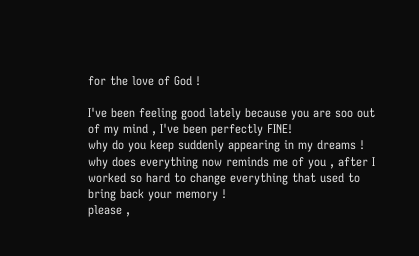for the love of God !

I've been feeling good lately because you are soo out of my mind , I've been perfectly FINE!
why do you keep suddenly appearing in my dreams ! why does everything now reminds me of you , after I worked so hard to change everything that used to bring back your memory !
please ,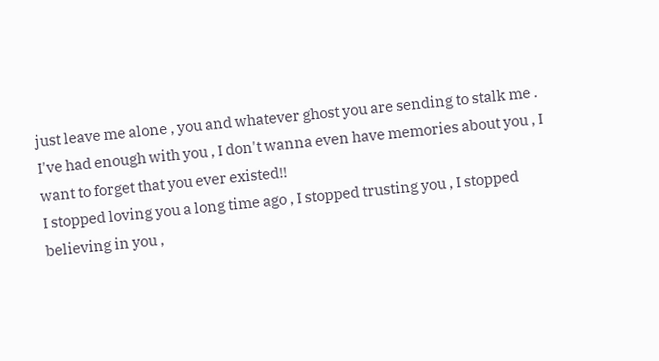just leave me alone , you and whatever ghost you are sending to stalk me .
I've had enough with you , I don't wanna even have memories about you , I want to forget that you ever existed!!
I stopped loving you a long time ago , I stopped trusting you , I stopped believing in you ,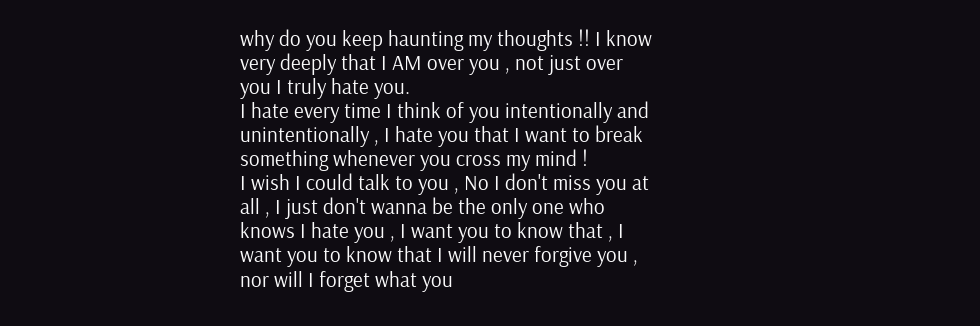why do you keep haunting my thoughts !! I know very deeply that I AM over you , not just over you I truly hate you.
I hate every time I think of you intentionally and unintentionally , I hate you that I want to break something whenever you cross my mind !
I wish I could talk to you , No I don't miss you at all , I just don't wanna be the only one who knows I hate you , I want you to know that , I want you to know that I will never forgive you , nor will I forget what you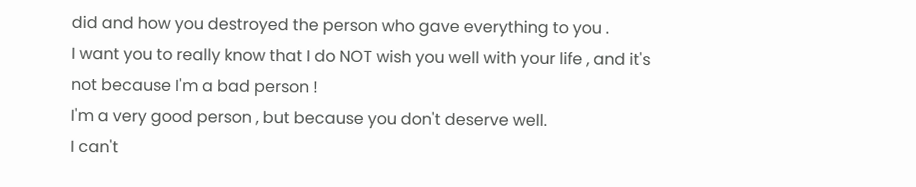did and how you destroyed the person who gave everything to you .
I want you to really know that I do NOT wish you well with your life , and it's not because I'm a bad person !
I'm a very good person , but because you don't deserve well.
I can't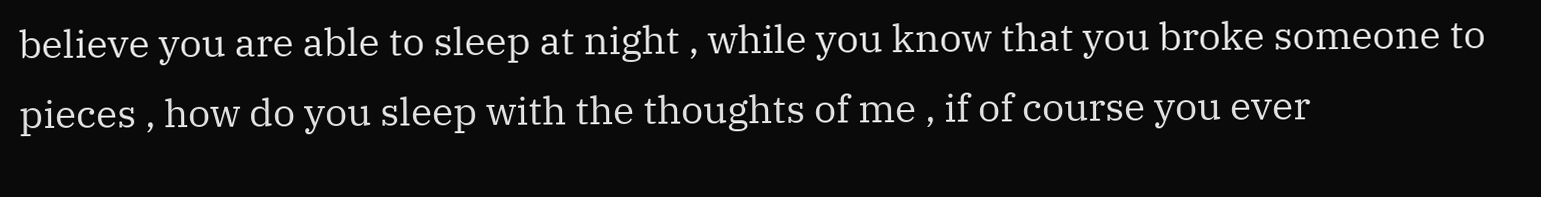believe you are able to sleep at night , while you know that you broke someone to pieces , how do you sleep with the thoughts of me , if of course you ever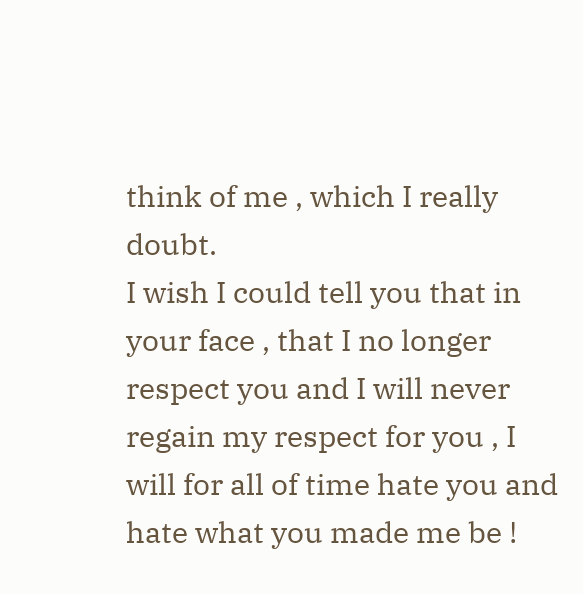think of me , which I really doubt.
I wish I could tell you that in your face , that I no longer respect you and I will never regain my respect for you , I will for all of time hate you and hate what you made me be !